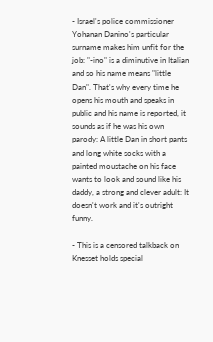- Israel's police commissioner Yohanan Danino's particular surname makes him unfit for the job: "-ino" is a diminutive in Italian and so his name means "little Dan". That's why every time he opens his mouth and speaks in public and his name is reported, it sounds as if he was his own parody: A little Dan in short pants and long white socks with a painted moustache on his face wants to look and sound like his daddy, a strong and clever adult: It doesn't work and it's outright funny.

- This is a censored talkback on Knesset holds special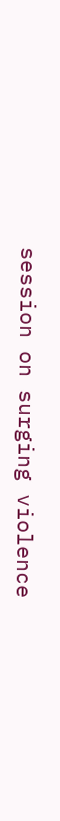session on surging violence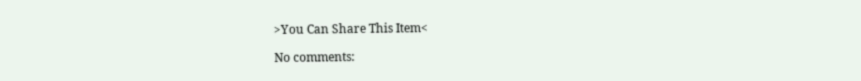>You Can Share This Item<

No comments: